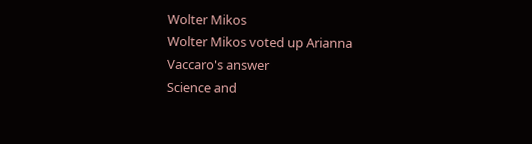Wolter Mikos
Wolter Mikos voted up Arianna Vaccaro's answer
Science and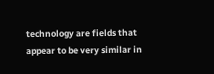technology are fields that appear to be very similar in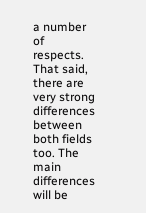a number of respects. That said, there are very strong differences between both fields too. The main differences will be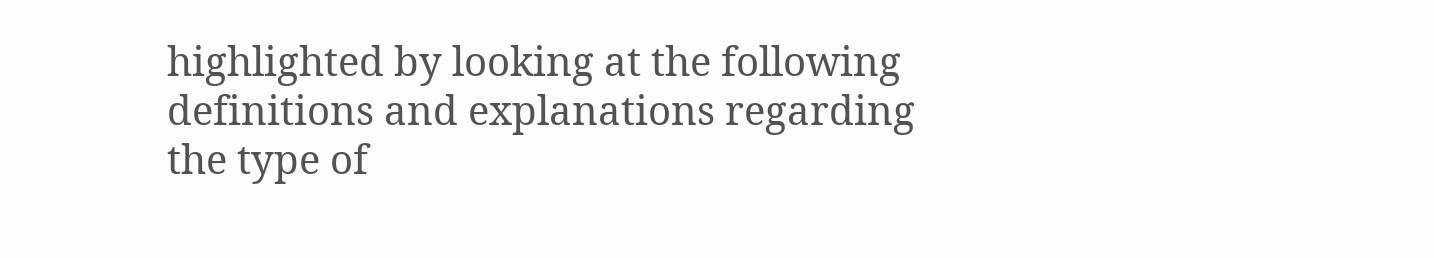highlighted by looking at the following definitions and explanations regarding the type of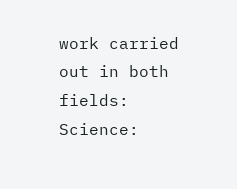work carried out in both fields: Science: